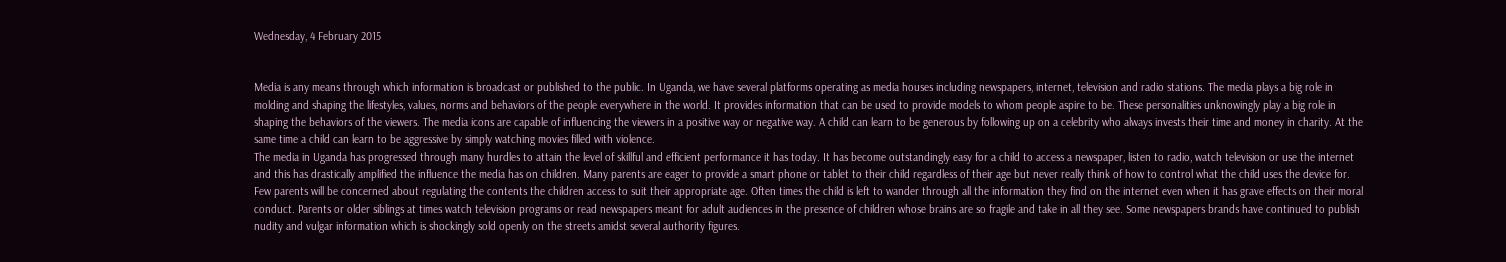Wednesday, 4 February 2015


Media is any means through which information is broadcast or published to the public. In Uganda, we have several platforms operating as media houses including newspapers, internet, television and radio stations. The media plays a big role in molding and shaping the lifestyles, values, norms and behaviors of the people everywhere in the world. It provides information that can be used to provide models to whom people aspire to be. These personalities unknowingly play a big role in shaping the behaviors of the viewers. The media icons are capable of influencing the viewers in a positive way or negative way. A child can learn to be generous by following up on a celebrity who always invests their time and money in charity. At the same time a child can learn to be aggressive by simply watching movies filled with violence.
The media in Uganda has progressed through many hurdles to attain the level of skillful and efficient performance it has today. It has become outstandingly easy for a child to access a newspaper, listen to radio, watch television or use the internet and this has drastically amplified the influence the media has on children. Many parents are eager to provide a smart phone or tablet to their child regardless of their age but never really think of how to control what the child uses the device for. Few parents will be concerned about regulating the contents the children access to suit their appropriate age. Often times the child is left to wander through all the information they find on the internet even when it has grave effects on their moral conduct. Parents or older siblings at times watch television programs or read newspapers meant for adult audiences in the presence of children whose brains are so fragile and take in all they see. Some newspapers brands have continued to publish nudity and vulgar information which is shockingly sold openly on the streets amidst several authority figures.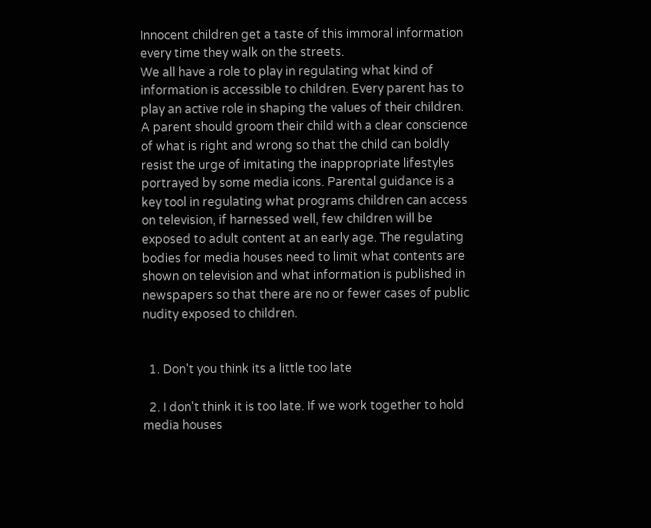Innocent children get a taste of this immoral information every time they walk on the streets.
We all have a role to play in regulating what kind of information is accessible to children. Every parent has to play an active role in shaping the values of their children. A parent should groom their child with a clear conscience of what is right and wrong so that the child can boldly resist the urge of imitating the inappropriate lifestyles portrayed by some media icons. Parental guidance is a key tool in regulating what programs children can access on television, if harnessed well, few children will be exposed to adult content at an early age. The regulating bodies for media houses need to limit what contents are shown on television and what information is published in newspapers so that there are no or fewer cases of public nudity exposed to children.


  1. Don't you think its a little too late

  2. I don't think it is too late. If we work together to hold media houses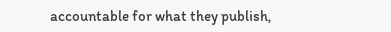accountable for what they publish,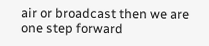air or broadcast then we are one step forward